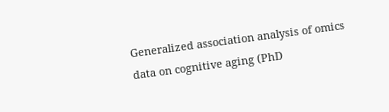Generalized association analysis of omics data on cognitive aging (PhD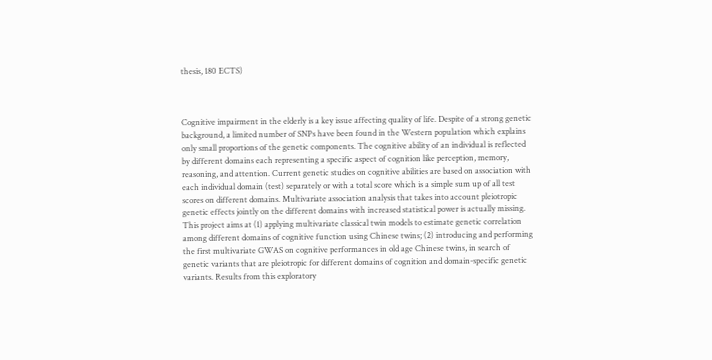thesis, 180 ECTS)



Cognitive impairment in the elderly is a key issue affecting quality of life. Despite of a strong genetic background, a limited number of SNPs have been found in the Western population which explains only small proportions of the genetic components. The cognitive ability of an individual is reflected by different domains each representing a specific aspect of cognition like perception, memory, reasoning, and attention. Current genetic studies on cognitive abilities are based on association with each individual domain (test) separately or with a total score which is a simple sum up of all test scores on different domains. Multivariate association analysis that takes into account pleiotropic genetic effects jointly on the different domains with increased statistical power is actually missing. This project aims at (1) applying multivariate classical twin models to estimate genetic correlation among different domains of cognitive function using Chinese twins; (2) introducing and performing the first multivariate GWAS on cognitive performances in old age Chinese twins, in search of genetic variants that are pleiotropic for different domains of cognition and domain-specific genetic variants. Results from this exploratory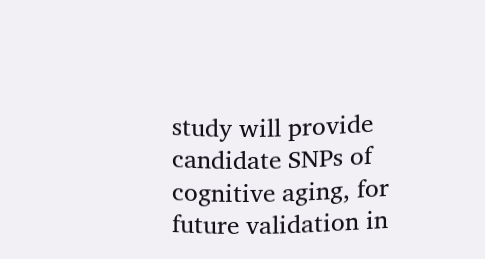study will provide candidate SNPs of cognitive aging, for future validation in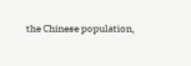the Chinese population,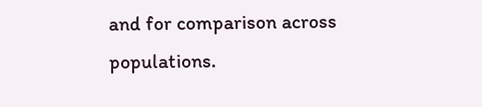and for comparison across populations.